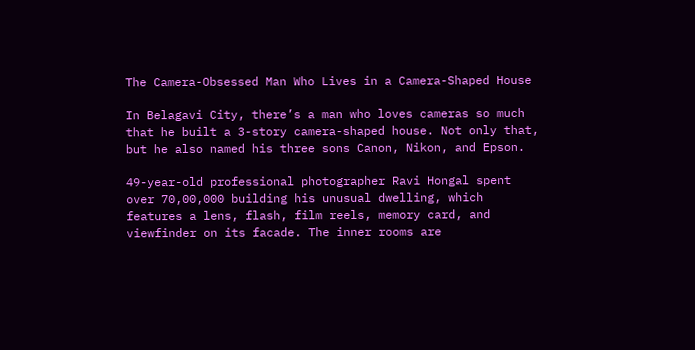The Camera-Obsessed Man Who Lives in a Camera-Shaped House

In Belagavi City, there’s a man who loves cameras so much that he built a 3-story camera-shaped house. Not only that, but he also named his three sons Canon, Nikon, and Epson.

49-year-old professional photographer Ravi Hongal spent over 70,00,000 building his unusual dwelling, which features a lens, flash, film reels, memory card, and viewfinder on its facade. The inner rooms are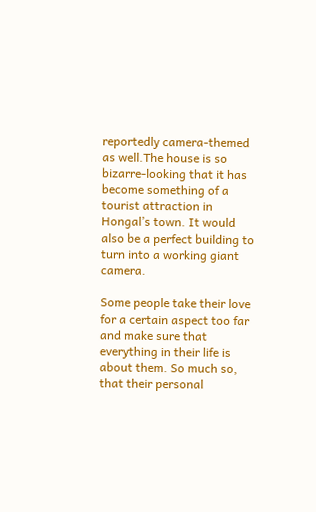reportedly camera-themed as well.The house is so bizarre-looking that it has become something of a tourist attraction in Hongal’s town. It would also be a perfect building to turn into a working giant camera.

Some people take their love for a certain aspect too far and make sure that everything in their life is about them. So much so, that their personal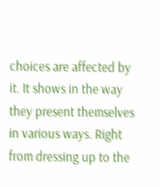choices are affected by it. It shows in the way they present themselves in various ways. Right from dressing up to the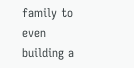family to even building a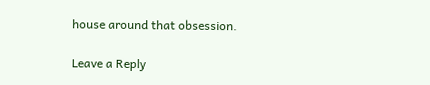house around that obsession.

Leave a Reply